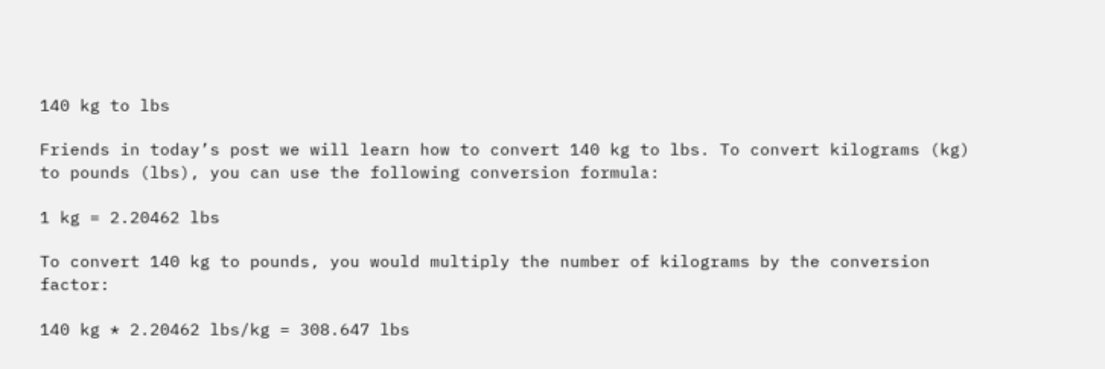140 kg to lbs

Friends in today’s post we will learn how to convert 140 kg to lbs. To convert kilograms (kg) to pounds (lbs), you can use the following conversion formula:

1 kg = 2.20462 lbs

To convert 140 kg to pounds, you would multiply the number of kilograms by the conversion factor:

140 kg * 2.20462 lbs/kg = 308.647 lbs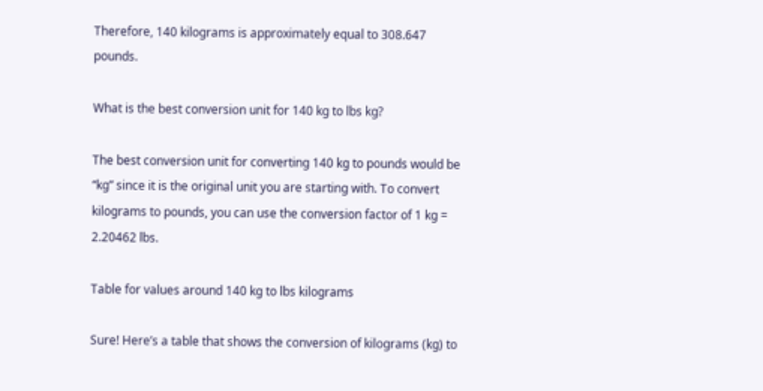Therefore, 140 kilograms is approximately equal to 308.647 pounds.

What is the best conversion unit for 140 kg to lbs kg?

The best conversion unit for converting 140 kg to pounds would be “kg” since it is the original unit you are starting with. To convert kilograms to pounds, you can use the conversion factor of 1 kg = 2.20462 lbs.

Table for values around 140 kg to lbs kilograms

Sure! Here’s a table that shows the conversion of kilograms (kg) to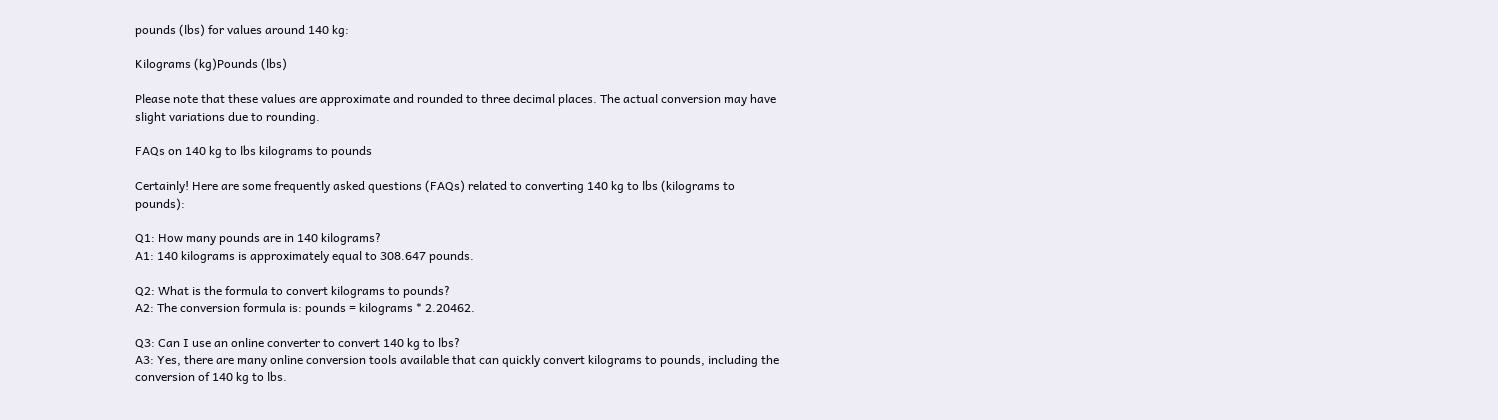pounds (lbs) for values around 140 kg:

Kilograms (kg)Pounds (lbs)

Please note that these values are approximate and rounded to three decimal places. The actual conversion may have slight variations due to rounding.

FAQs on 140 kg to lbs kilograms to pounds

Certainly! Here are some frequently asked questions (FAQs) related to converting 140 kg to lbs (kilograms to pounds):

Q1: How many pounds are in 140 kilograms?
A1: 140 kilograms is approximately equal to 308.647 pounds.

Q2: What is the formula to convert kilograms to pounds?
A2: The conversion formula is: pounds = kilograms * 2.20462.

Q3: Can I use an online converter to convert 140 kg to lbs?
A3: Yes, there are many online conversion tools available that can quickly convert kilograms to pounds, including the conversion of 140 kg to lbs.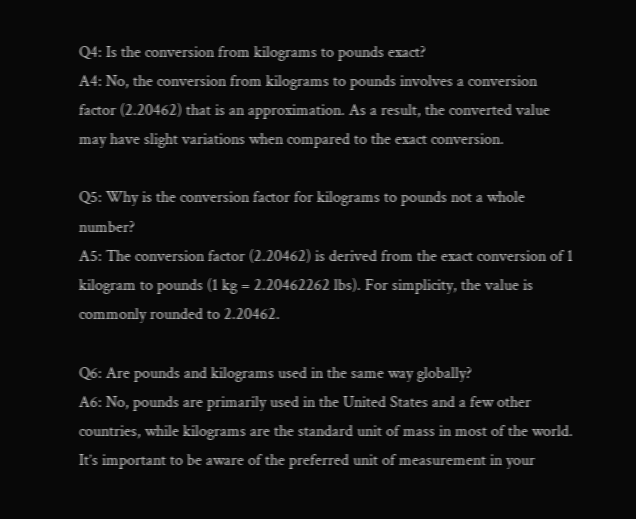Q4: Is the conversion from kilograms to pounds exact?
A4: No, the conversion from kilograms to pounds involves a conversion factor (2.20462) that is an approximation. As a result, the converted value may have slight variations when compared to the exact conversion.

Q5: Why is the conversion factor for kilograms to pounds not a whole number?
A5: The conversion factor (2.20462) is derived from the exact conversion of 1 kilogram to pounds (1 kg = 2.20462262 lbs). For simplicity, the value is commonly rounded to 2.20462.

Q6: Are pounds and kilograms used in the same way globally?
A6: No, pounds are primarily used in the United States and a few other countries, while kilograms are the standard unit of mass in most of the world. It’s important to be aware of the preferred unit of measurement in your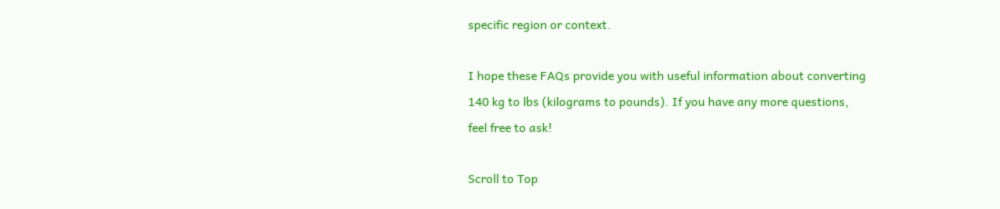specific region or context.

I hope these FAQs provide you with useful information about converting 140 kg to lbs (kilograms to pounds). If you have any more questions, feel free to ask!

Scroll to Top